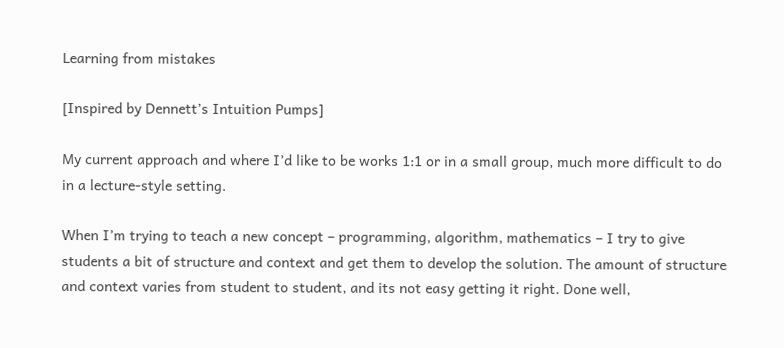Learning from mistakes

[Inspired by Dennett’s Intuition Pumps]

My current approach and where I’d like to be works 1:1 or in a small group, much more difficult to do in a lecture-style setting.

When I’m trying to teach a new concept – programming, algorithm, mathematics – I try to give students a bit of structure and context and get them to develop the solution. The amount of structure and context varies from student to student, and its not easy getting it right. Done well,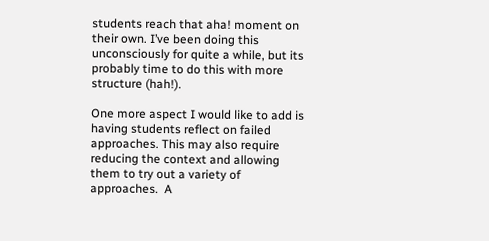students reach that aha! moment on their own. I’ve been doing this unconsciously for quite a while, but its probably time to do this with more structure (hah!).

One more aspect I would like to add is having students reflect on failed approaches. This may also require reducing the context and allowing them to try out a variety of approaches.  A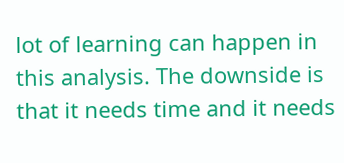lot of learning can happen in this analysis. The downside is that it needs time and it needs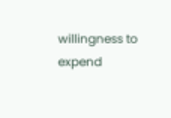willingness to expend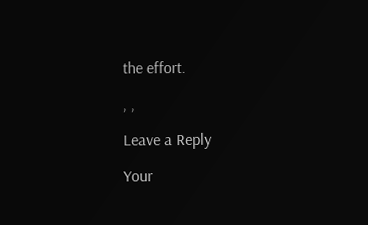the effort.

, ,

Leave a Reply

Your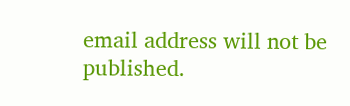email address will not be published.